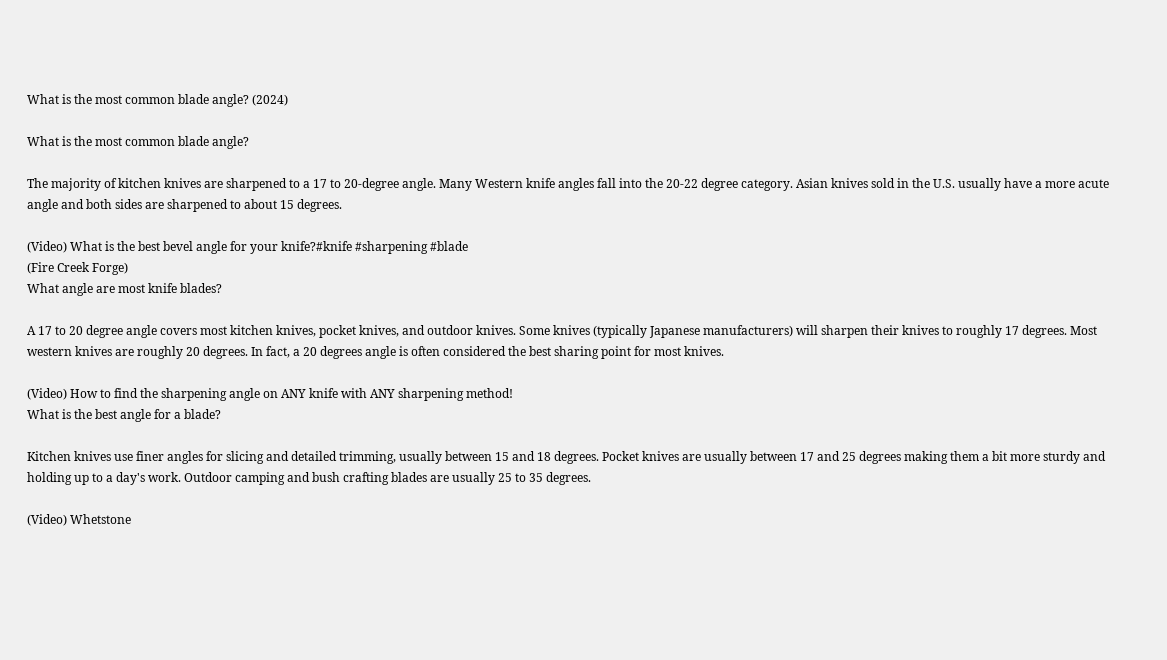What is the most common blade angle? (2024)

What is the most common blade angle?

The majority of kitchen knives are sharpened to a 17 to 20-degree angle. Many Western knife angles fall into the 20-22 degree category. Asian knives sold in the U.S. usually have a more acute angle and both sides are sharpened to about 15 degrees.

(Video) What is the best bevel angle for your knife?#knife #sharpening #blade
(Fire Creek Forge)
What angle are most knife blades?

A 17 to 20 degree angle covers most kitchen knives, pocket knives, and outdoor knives. Some knives (typically Japanese manufacturers) will sharpen their knives to roughly 17 degrees. Most western knives are roughly 20 degrees. In fact, a 20 degrees angle is often considered the best sharing point for most knives.

(Video) How to find the sharpening angle on ANY knife with ANY sharpening method!
What is the best angle for a blade?

Kitchen knives use finer angles for slicing and detailed trimming, usually between 15 and 18 degrees. Pocket knives are usually between 17 and 25 degrees making them a bit more sturdy and holding up to a day's work. Outdoor camping and bush crafting blades are usually 25 to 35 degrees.

(Video) Whetstone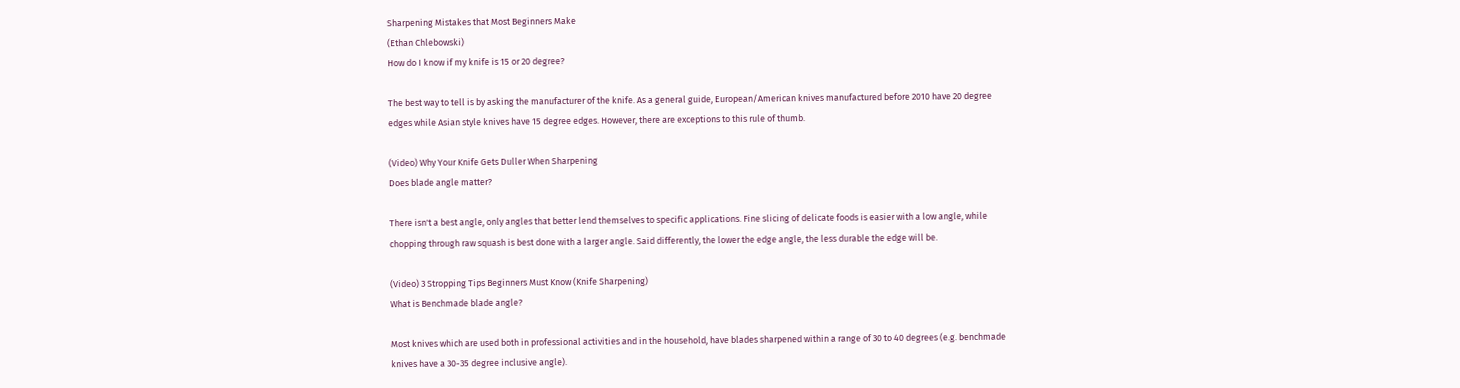Sharpening Mistakes that Most Beginners Make
(Ethan Chlebowski)
How do I know if my knife is 15 or 20 degree?

The best way to tell is by asking the manufacturer of the knife. As a general guide, European/American knives manufactured before 2010 have 20 degree edges while Asian style knives have 15 degree edges. However, there are exceptions to this rule of thumb.

(Video) Why Your Knife Gets Duller When Sharpening
Does blade angle matter?

There isn't a best angle, only angles that better lend themselves to specific applications. Fine slicing of delicate foods is easier with a low angle, while chopping through raw squash is best done with a larger angle. Said differently, the lower the edge angle, the less durable the edge will be.

(Video) 3 Stropping Tips Beginners Must Know (Knife Sharpening)
What is Benchmade blade angle?

Most knives which are used both in professional activities and in the household, have blades sharpened within a range of 30 to 40 degrees (e.g. benchmade knives have a 30-35 degree inclusive angle).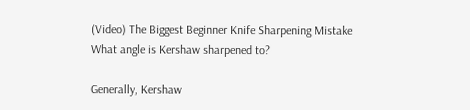(Video) The Biggest Beginner Knife Sharpening Mistake
What angle is Kershaw sharpened to?

Generally, Kershaw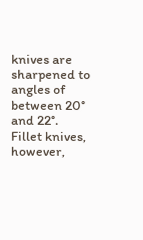knives are sharpened to angles of between 20° and 22°. Fillet knives, however,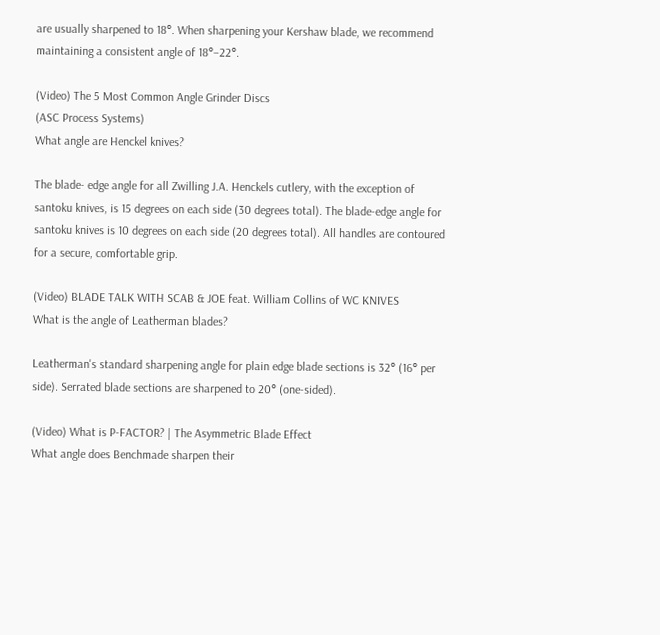are usually sharpened to 18°. When sharpening your Kershaw blade, we recommend maintaining a consistent angle of 18°–22°.

(Video) The 5 Most Common Angle Grinder Discs
(ASC Process Systems)
What angle are Henckel knives?

The blade- edge angle for all Zwilling J.A. Henckels cutlery, with the exception of santoku knives, is 15 degrees on each side (30 degrees total). The blade-edge angle for santoku knives is 10 degrees on each side (20 degrees total). All handles are contoured for a secure, comfortable grip.

(Video) BLADE TALK WITH SCAB & JOE feat. William Collins of WC KNIVES
What is the angle of Leatherman blades?

Leatherman's standard sharpening angle for plain edge blade sections is 32° (16° per side). Serrated blade sections are sharpened to 20° (one-sided).

(Video) What is P-FACTOR? | The Asymmetric Blade Effect
What angle does Benchmade sharpen their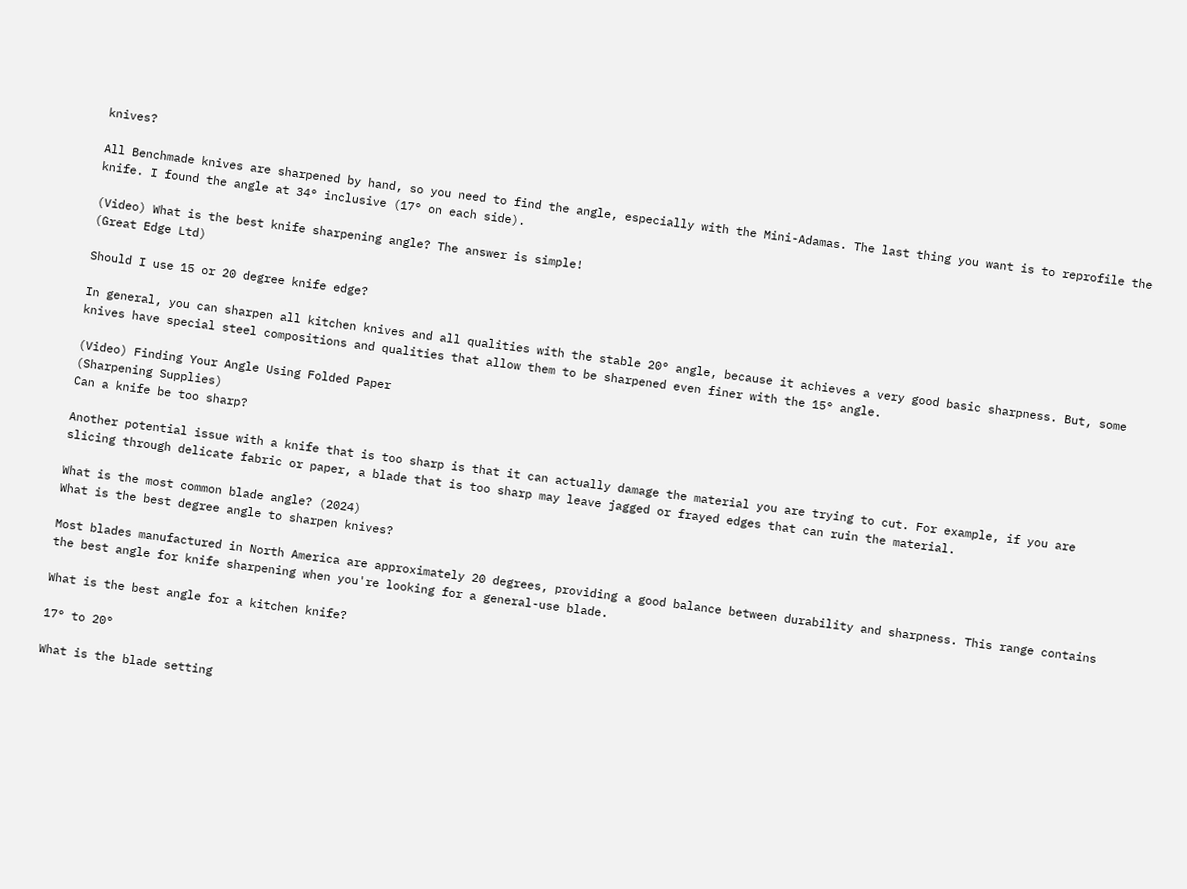knives?

All Benchmade knives are sharpened by hand, so you need to find the angle, especially with the Mini-Adamas. The last thing you want is to reprofile the knife. I found the angle at 34° inclusive (17° on each side).

(Video) What is the best knife sharpening angle? The answer is simple!
(Great Edge Ltd)

Should I use 15 or 20 degree knife edge?

In general, you can sharpen all kitchen knives and all qualities with the stable 20° angle, because it achieves a very good basic sharpness. But, some knives have special steel compositions and qualities that allow them to be sharpened even finer with the 15° angle.

(Video) Finding Your Angle Using Folded Paper
(Sharpening Supplies)
Can a knife be too sharp?

Another potential issue with a knife that is too sharp is that it can actually damage the material you are trying to cut. For example, if you are slicing through delicate fabric or paper, a blade that is too sharp may leave jagged or frayed edges that can ruin the material.

What is the most common blade angle? (2024)
What is the best degree angle to sharpen knives?

Most blades manufactured in North America are approximately 20 degrees, providing a good balance between durability and sharpness. This range contains the best angle for knife sharpening when you're looking for a general-use blade.

What is the best angle for a kitchen knife?

17° to 20°

What is the blade setting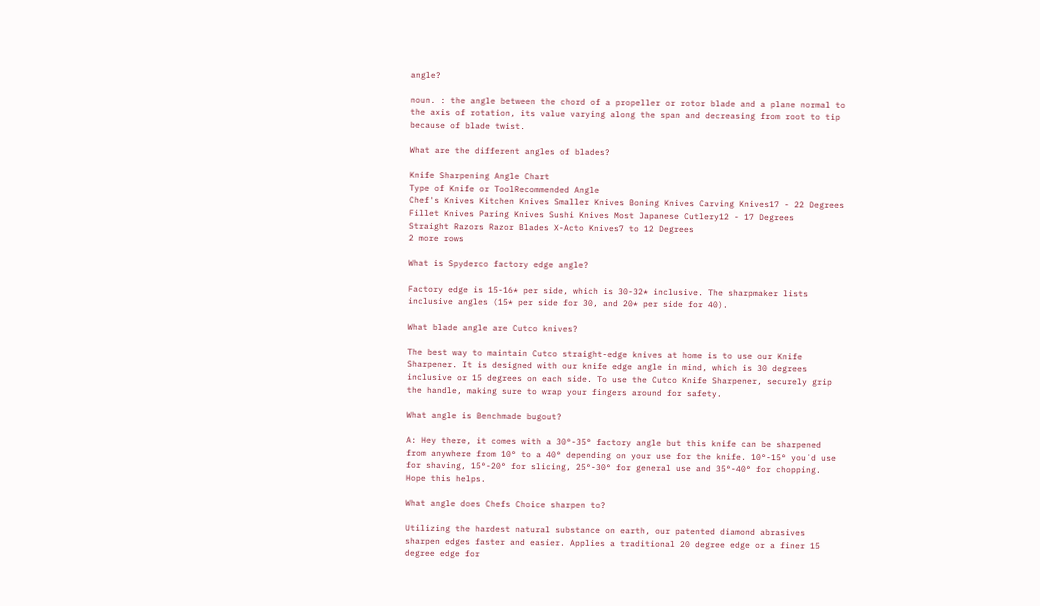angle?

noun. : the angle between the chord of a propeller or rotor blade and a plane normal to the axis of rotation, its value varying along the span and decreasing from root to tip because of blade twist.

What are the different angles of blades?

Knife Sharpening Angle Chart
Type of Knife or ToolRecommended Angle
Chef's Knives Kitchen Knives Smaller Knives Boning Knives Carving Knives17 - 22 Degrees
Fillet Knives Paring Knives Sushi Knives Most Japanese Cutlery12 - 17 Degrees
Straight Razors Razor Blades X-Acto Knives7 to 12 Degrees
2 more rows

What is Spyderco factory edge angle?

Factory edge is 15-16* per side, which is 30-32* inclusive. The sharpmaker lists inclusive angles (15* per side for 30, and 20* per side for 40).

What blade angle are Cutco knives?

The best way to maintain Cutco straight-edge knives at home is to use our Knife Sharpener. It is designed with our knife edge angle in mind, which is 30 degrees inclusive or 15 degrees on each side. To use the Cutco Knife Sharpener, securely grip the handle, making sure to wrap your fingers around for safety.

What angle is Benchmade bugout?

A: Hey there, it comes with a 30°-35° factory angle but this knife can be sharpened from anywhere from 10° to a 40° depending on your use for the knife. 10°-15° you´d use for shaving, 15°-20° for slicing, 25°-30° for general use and 35°-40° for chopping. Hope this helps.

What angle does Chefs Choice sharpen to?

Utilizing the hardest natural substance on earth, our patented diamond abrasives sharpen edges faster and easier. Applies a traditional 20 degree edge or a finer 15 degree edge for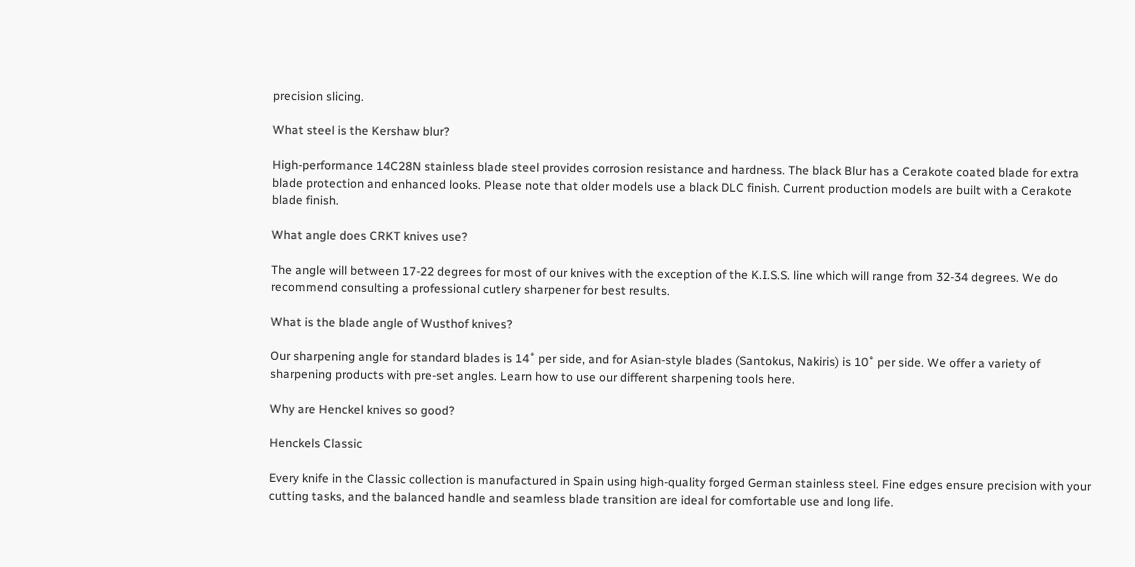precision slicing.

What steel is the Kershaw blur?

High-performance 14C28N stainless blade steel provides corrosion resistance and hardness. The black Blur has a Cerakote coated blade for extra blade protection and enhanced looks. Please note that older models use a black DLC finish. Current production models are built with a Cerakote blade finish.

What angle does CRKT knives use?

The angle will between 17-22 degrees for most of our knives with the exception of the K.I.S.S. line which will range from 32-34 degrees. We do recommend consulting a professional cutlery sharpener for best results.

What is the blade angle of Wusthof knives?

Our sharpening angle for standard blades is 14˚ per side, and for Asian-style blades (Santokus, Nakiris) is 10˚ per side. We offer a variety of sharpening products with pre-set angles. Learn how to use our different sharpening tools here.

Why are Henckel knives so good?

Henckels Classic

Every knife in the Classic collection is manufactured in Spain using high-quality forged German stainless steel. Fine edges ensure precision with your cutting tasks, and the balanced handle and seamless blade transition are ideal for comfortable use and long life.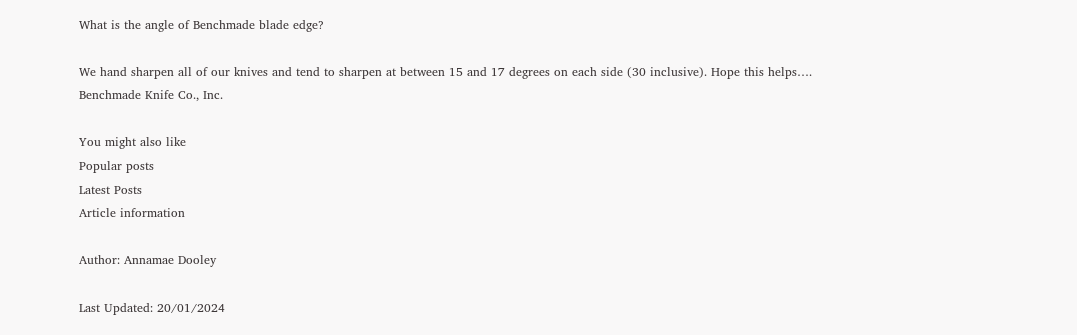What is the angle of Benchmade blade edge?

We hand sharpen all of our knives and tend to sharpen at between 15 and 17 degrees on each side (30 inclusive). Hope this helps…. Benchmade Knife Co., Inc.

You might also like
Popular posts
Latest Posts
Article information

Author: Annamae Dooley

Last Updated: 20/01/2024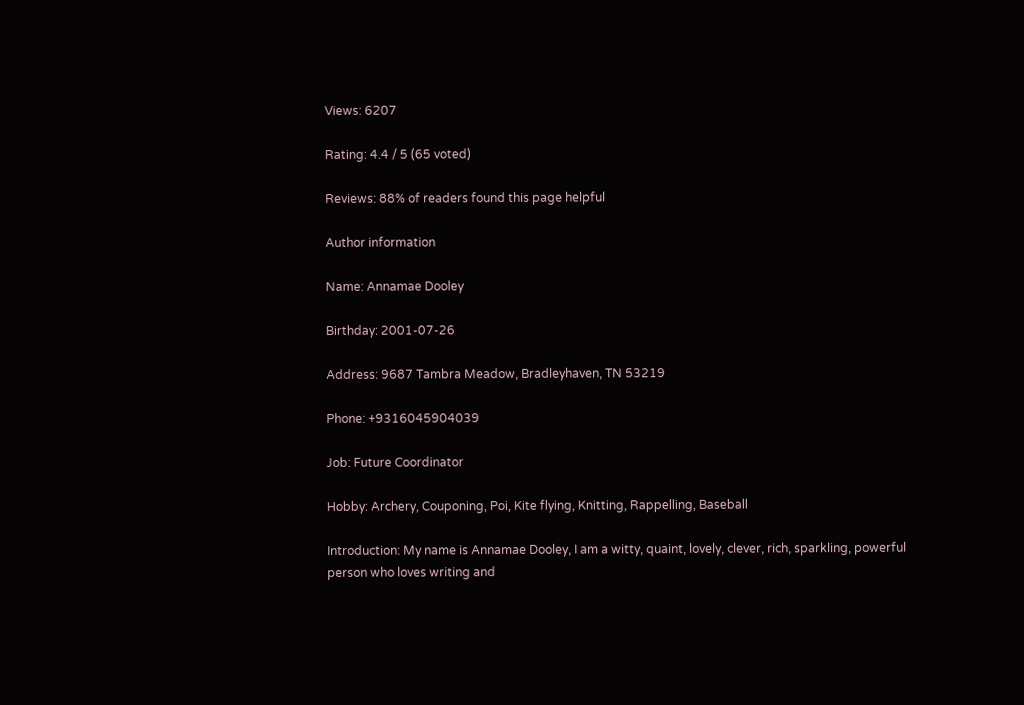Views: 6207

Rating: 4.4 / 5 (65 voted)

Reviews: 88% of readers found this page helpful

Author information

Name: Annamae Dooley

Birthday: 2001-07-26

Address: 9687 Tambra Meadow, Bradleyhaven, TN 53219

Phone: +9316045904039

Job: Future Coordinator

Hobby: Archery, Couponing, Poi, Kite flying, Knitting, Rappelling, Baseball

Introduction: My name is Annamae Dooley, I am a witty, quaint, lovely, clever, rich, sparkling, powerful person who loves writing and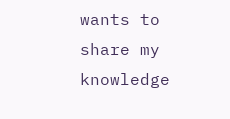wants to share my knowledge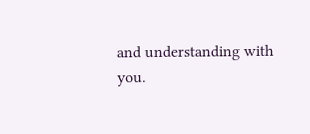and understanding with you.